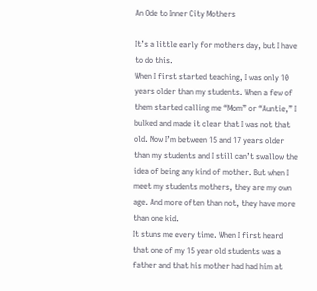An Ode to Inner City Mothers

It’s a little early for mothers day, but I have to do this.
When I first started teaching, I was only 10 years older than my students. When a few of them started calling me “Mom” or “Auntie,” I bulked and made it clear that I was not that old. Now I’m between 15 and 17 years older than my students and I still can’t swallow the idea of being any kind of mother. But when I meet my students mothers, they are my own age. And more often than not, they have more than one kid.
It stuns me every time. When I first heard that one of my 15 year old students was a father and that his mother had had him at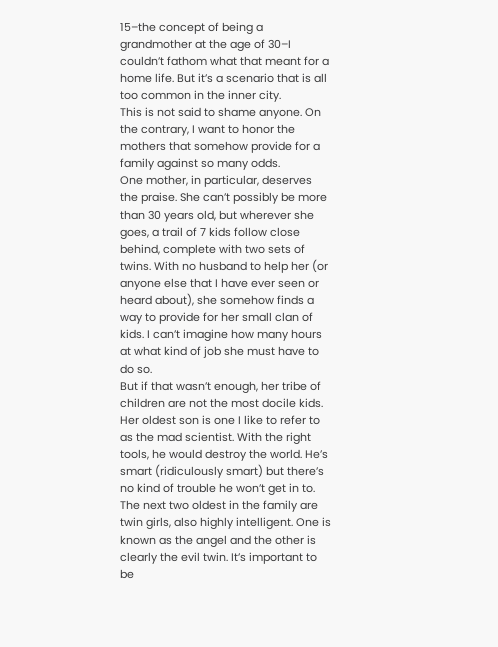15–the concept of being a grandmother at the age of 30–I couldn’t fathom what that meant for a home life. But it’s a scenario that is all too common in the inner city.
This is not said to shame anyone. On the contrary, I want to honor the mothers that somehow provide for a family against so many odds.
One mother, in particular, deserves the praise. She can’t possibly be more than 30 years old, but wherever she goes, a trail of 7 kids follow close behind, complete with two sets of twins. With no husband to help her (or anyone else that I have ever seen or heard about), she somehow finds a way to provide for her small clan of kids. I can’t imagine how many hours at what kind of job she must have to do so.
But if that wasn’t enough, her tribe of children are not the most docile kids. Her oldest son is one I like to refer to as the mad scientist. With the right tools, he would destroy the world. He’s smart (ridiculously smart) but there’s no kind of trouble he won’t get in to.
The next two oldest in the family are twin girls, also highly intelligent. One is known as the angel and the other is clearly the evil twin. It’s important to be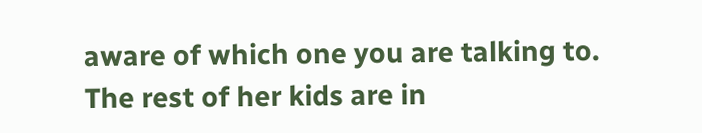aware of which one you are talking to.
The rest of her kids are in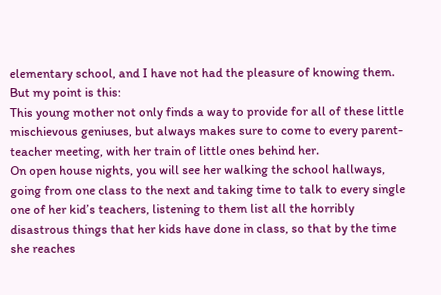elementary school, and I have not had the pleasure of knowing them. But my point is this:
This young mother not only finds a way to provide for all of these little mischievous geniuses, but always makes sure to come to every parent-teacher meeting, with her train of little ones behind her.
On open house nights, you will see her walking the school hallways, going from one class to the next and taking time to talk to every single one of her kid’s teachers, listening to them list all the horribly disastrous things that her kids have done in class, so that by the time she reaches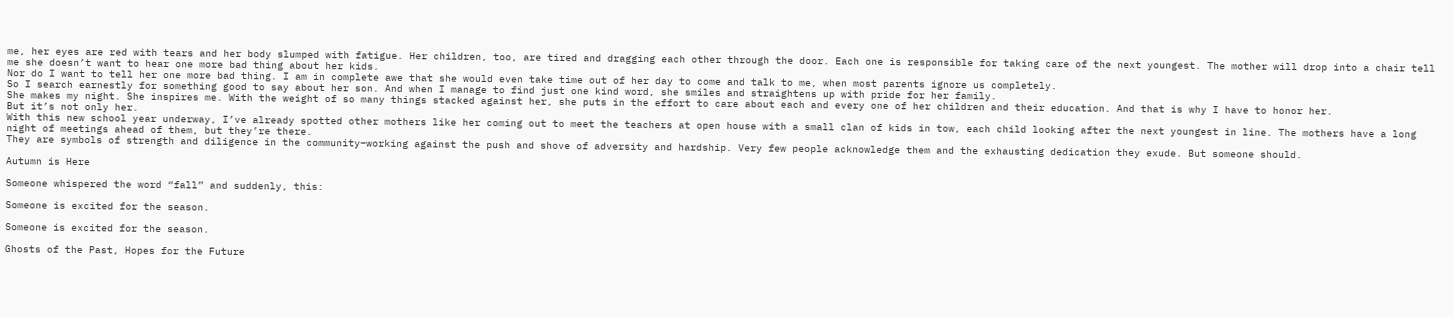me, her eyes are red with tears and her body slumped with fatigue. Her children, too, are tired and dragging each other through the door. Each one is responsible for taking care of the next youngest. The mother will drop into a chair tell me she doesn’t want to hear one more bad thing about her kids.
Nor do I want to tell her one more bad thing. I am in complete awe that she would even take time out of her day to come and talk to me, when most parents ignore us completely.
So I search earnestly for something good to say about her son. And when I manage to find just one kind word, she smiles and straightens up with pride for her family.
She makes my night. She inspires me. With the weight of so many things stacked against her, she puts in the effort to care about each and every one of her children and their education. And that is why I have to honor her.
But it’s not only her.
With this new school year underway, I’ve already spotted other mothers like her coming out to meet the teachers at open house with a small clan of kids in tow, each child looking after the next youngest in line. The mothers have a long night of meetings ahead of them, but they’re there.
They are symbols of strength and diligence in the community–working against the push and shove of adversity and hardship. Very few people acknowledge them and the exhausting dedication they exude. But someone should.

Autumn is Here

Someone whispered the word “fall” and suddenly, this:

Someone is excited for the season.

Someone is excited for the season.

Ghosts of the Past, Hopes for the Future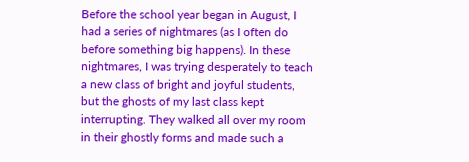Before the school year began in August, I had a series of nightmares (as I often do before something big happens). In these nightmares, I was trying desperately to teach a new class of bright and joyful students, but the ghosts of my last class kept interrupting. They walked all over my room in their ghostly forms and made such a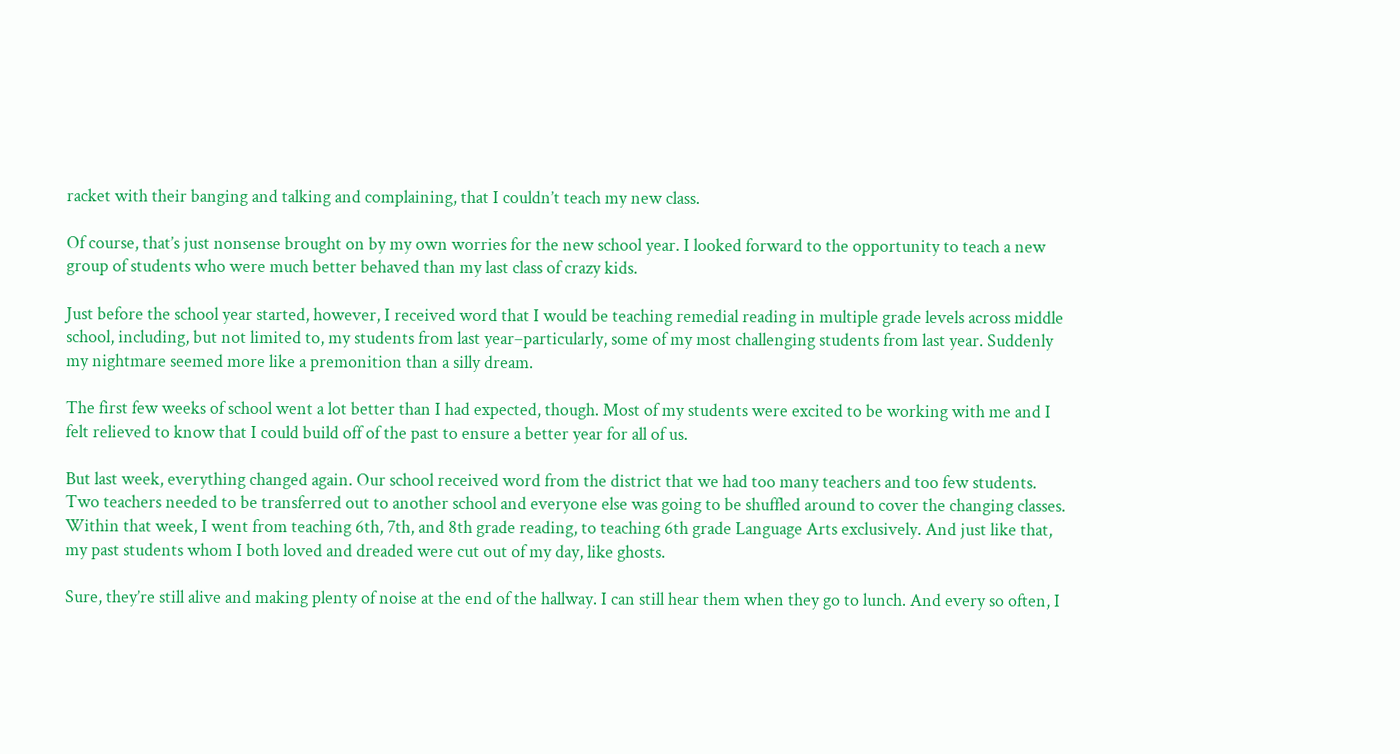racket with their banging and talking and complaining, that I couldn’t teach my new class.

Of course, that’s just nonsense brought on by my own worries for the new school year. I looked forward to the opportunity to teach a new group of students who were much better behaved than my last class of crazy kids.

Just before the school year started, however, I received word that I would be teaching remedial reading in multiple grade levels across middle school, including, but not limited to, my students from last year–particularly, some of my most challenging students from last year. Suddenly my nightmare seemed more like a premonition than a silly dream.

The first few weeks of school went a lot better than I had expected, though. Most of my students were excited to be working with me and I felt relieved to know that I could build off of the past to ensure a better year for all of us.

But last week, everything changed again. Our school received word from the district that we had too many teachers and too few students. Two teachers needed to be transferred out to another school and everyone else was going to be shuffled around to cover the changing classes. Within that week, I went from teaching 6th, 7th, and 8th grade reading, to teaching 6th grade Language Arts exclusively. And just like that, my past students whom I both loved and dreaded were cut out of my day, like ghosts.

Sure, they’re still alive and making plenty of noise at the end of the hallway. I can still hear them when they go to lunch. And every so often, I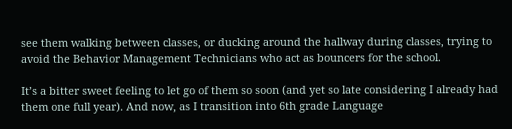see them walking between classes, or ducking around the hallway during classes, trying to avoid the Behavior Management Technicians who act as bouncers for the school.

It’s a bitter sweet feeling to let go of them so soon (and yet so late considering I already had them one full year). And now, as I transition into 6th grade Language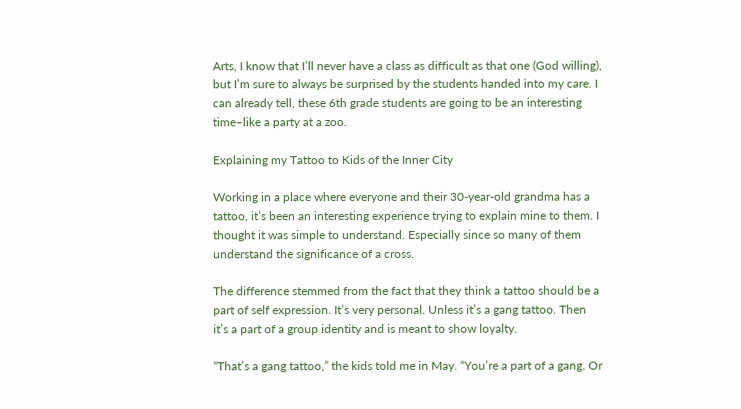Arts, I know that I’ll never have a class as difficult as that one (God willing), but I’m sure to always be surprised by the students handed into my care. I can already tell, these 6th grade students are going to be an interesting time–like a party at a zoo.

Explaining my Tattoo to Kids of the Inner City

Working in a place where everyone and their 30-year-old grandma has a tattoo, it’s been an interesting experience trying to explain mine to them. I thought it was simple to understand. Especially since so many of them understand the significance of a cross.

The difference stemmed from the fact that they think a tattoo should be a part of self expression. It’s very personal. Unless it’s a gang tattoo. Then it’s a part of a group identity and is meant to show loyalty.

“That’s a gang tattoo,” the kids told me in May. “You’re a part of a gang. Or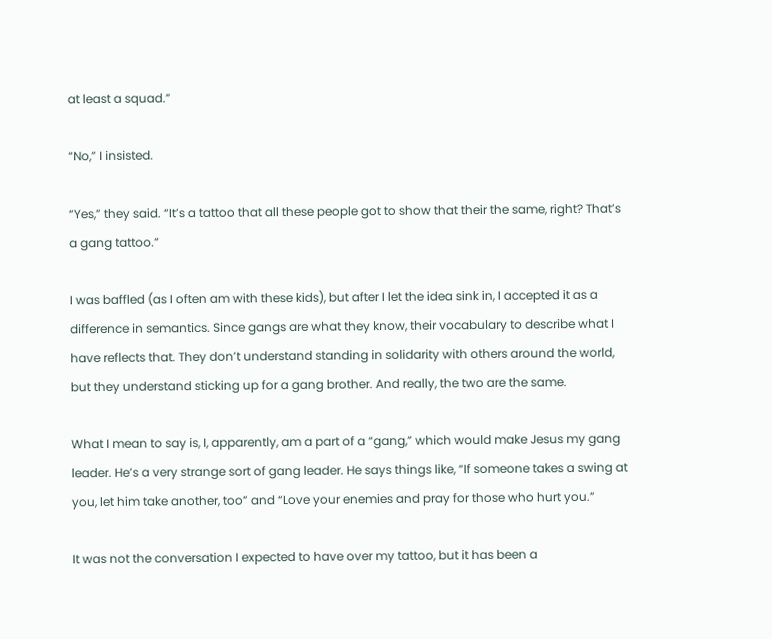at least a squad.”

“No,” I insisted.

“Yes,” they said. “It’s a tattoo that all these people got to show that their the same, right? That’s a gang tattoo.”

I was baffled (as I often am with these kids), but after I let the idea sink in, I accepted it as a difference in semantics. Since gangs are what they know, their vocabulary to describe what I have reflects that. They don’t understand standing in solidarity with others around the world, but they understand sticking up for a gang brother. And really, the two are the same.

What I mean to say is, I, apparently, am a part of a “gang,” which would make Jesus my gang leader. He’s a very strange sort of gang leader. He says things like, “If someone takes a swing at you, let him take another, too” and “Love your enemies and pray for those who hurt you.”

It was not the conversation I expected to have over my tattoo, but it has been a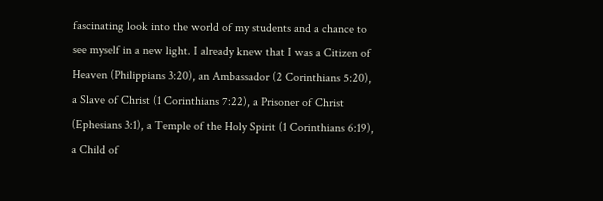fascinating look into the world of my students and a chance to see myself in a new light. I already knew that I was a Citizen of Heaven (Philippians 3:20), an Ambassador (2 Corinthians 5:20), a Slave of Christ (1 Corinthians 7:22), a Prisoner of Christ (Ephesians 3:1), a Temple of the Holy Spirit (1 Corinthians 6:19), a Child of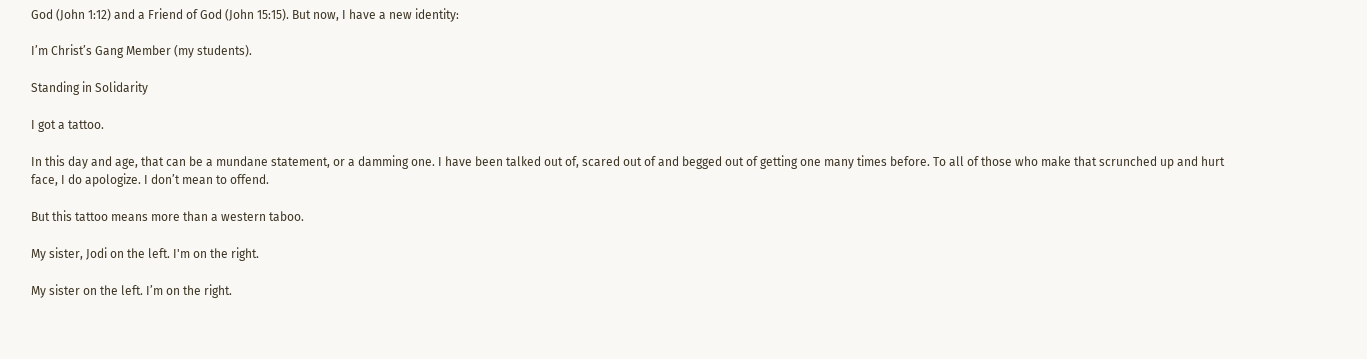God (John 1:12) and a Friend of God (John 15:15). But now, I have a new identity:

I’m Christ’s Gang Member (my students).

Standing in Solidarity

I got a tattoo.

In this day and age, that can be a mundane statement, or a damming one. I have been talked out of, scared out of and begged out of getting one many times before. To all of those who make that scrunched up and hurt face, I do apologize. I don’t mean to offend.

But this tattoo means more than a western taboo.

My sister, Jodi on the left. I'm on the right.

My sister on the left. I’m on the right.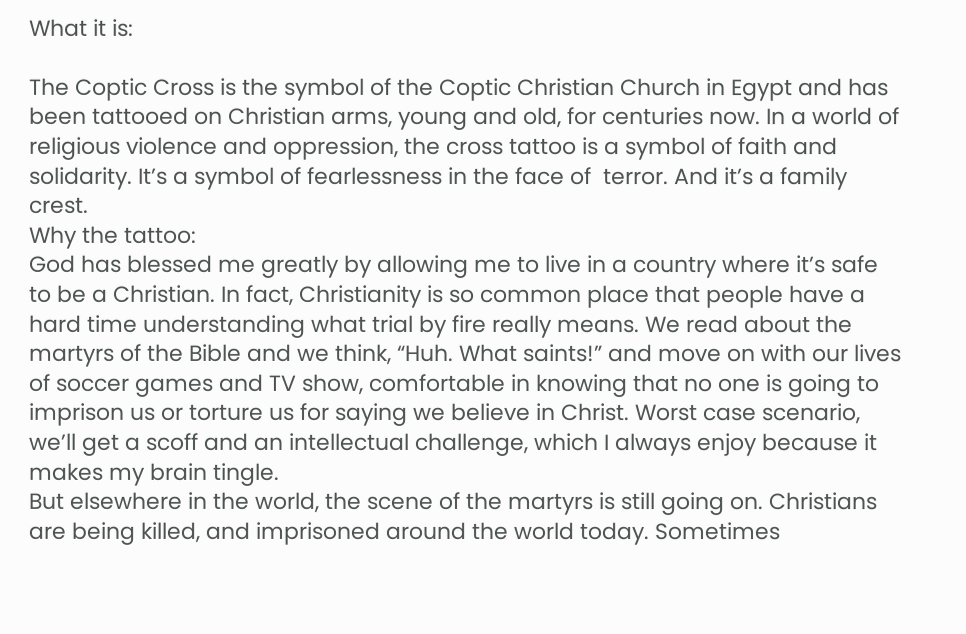What it is:

The Coptic Cross is the symbol of the Coptic Christian Church in Egypt and has been tattooed on Christian arms, young and old, for centuries now. In a world of religious violence and oppression, the cross tattoo is a symbol of faith and solidarity. It’s a symbol of fearlessness in the face of  terror. And it’s a family crest.
Why the tattoo:
God has blessed me greatly by allowing me to live in a country where it’s safe to be a Christian. In fact, Christianity is so common place that people have a hard time understanding what trial by fire really means. We read about the martyrs of the Bible and we think, “Huh. What saints!” and move on with our lives of soccer games and TV show, comfortable in knowing that no one is going to imprison us or torture us for saying we believe in Christ. Worst case scenario, we’ll get a scoff and an intellectual challenge, which I always enjoy because it makes my brain tingle.
But elsewhere in the world, the scene of the martyrs is still going on. Christians are being killed, and imprisoned around the world today. Sometimes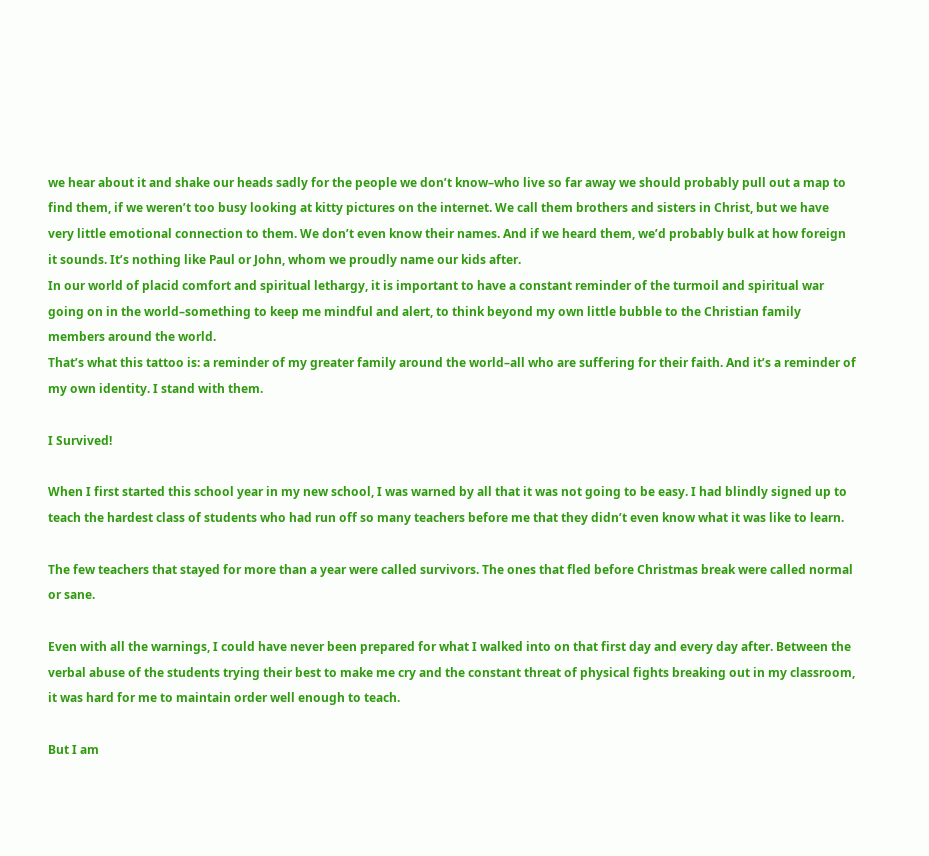we hear about it and shake our heads sadly for the people we don’t know–who live so far away we should probably pull out a map to find them, if we weren’t too busy looking at kitty pictures on the internet. We call them brothers and sisters in Christ, but we have very little emotional connection to them. We don’t even know their names. And if we heard them, we’d probably bulk at how foreign it sounds. It’s nothing like Paul or John, whom we proudly name our kids after.
In our world of placid comfort and spiritual lethargy, it is important to have a constant reminder of the turmoil and spiritual war going on in the world–something to keep me mindful and alert, to think beyond my own little bubble to the Christian family members around the world.
That’s what this tattoo is: a reminder of my greater family around the world–all who are suffering for their faith. And it’s a reminder of my own identity. I stand with them.

I Survived!

When I first started this school year in my new school, I was warned by all that it was not going to be easy. I had blindly signed up to teach the hardest class of students who had run off so many teachers before me that they didn’t even know what it was like to learn.

The few teachers that stayed for more than a year were called survivors. The ones that fled before Christmas break were called normal or sane.

Even with all the warnings, I could have never been prepared for what I walked into on that first day and every day after. Between the verbal abuse of the students trying their best to make me cry and the constant threat of physical fights breaking out in my classroom, it was hard for me to maintain order well enough to teach.

But I am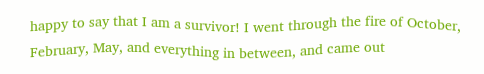happy to say that I am a survivor! I went through the fire of October, February, May, and everything in between, and came out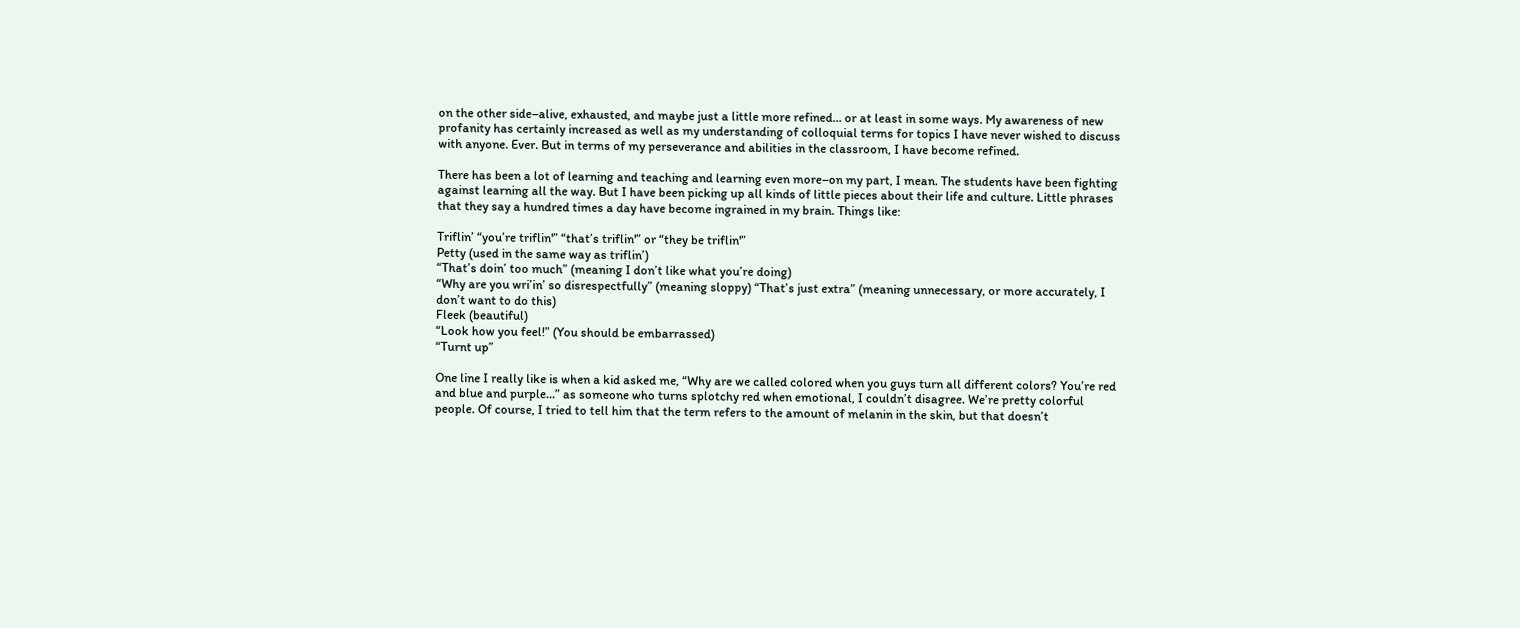on the other side–alive, exhausted, and maybe just a little more refined… or at least in some ways. My awareness of new profanity has certainly increased as well as my understanding of colloquial terms for topics I have never wished to discuss with anyone. Ever. But in terms of my perseverance and abilities in the classroom, I have become refined.

There has been a lot of learning and teaching and learning even more–on my part, I mean. The students have been fighting against learning all the way. But I have been picking up all kinds of little pieces about their life and culture. Little phrases that they say a hundred times a day have become ingrained in my brain. Things like:

Triflin’ “you’re triflin'” “that’s triflin'” or “they be triflin'”
Petty (used in the same way as triflin’)
“That’s doin’ too much” (meaning I don’t like what you’re doing)
“Why are you wri’in’ so disrespectfully” (meaning sloppy) “That’s just extra” (meaning unnecessary, or more accurately, I don’t want to do this)
Fleek (beautiful)
“Look how you feel!” (You should be embarrassed)
“Turnt up”

One line I really like is when a kid asked me, “Why are we called colored when you guys turn all different colors? You’re red and blue and purple…” as someone who turns splotchy red when emotional, I couldn’t disagree. We’re pretty colorful people. Of course, I tried to tell him that the term refers to the amount of melanin in the skin, but that doesn’t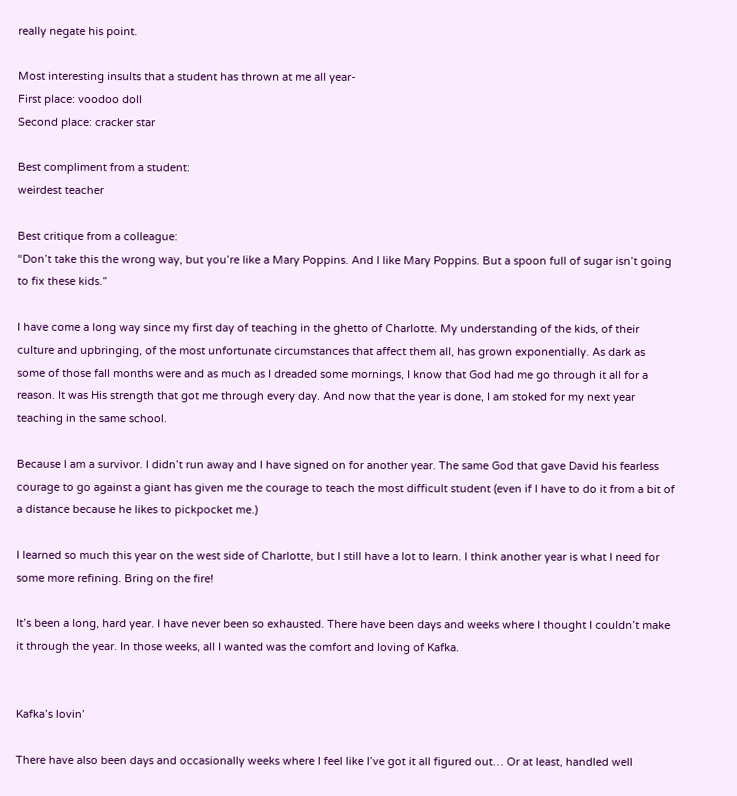really negate his point.

Most interesting insults that a student has thrown at me all year-
First place: voodoo doll
Second place: cracker star

Best compliment from a student:
weirdest teacher

Best critique from a colleague:
“Don’t take this the wrong way, but you’re like a Mary Poppins. And I like Mary Poppins. But a spoon full of sugar isn’t going to fix these kids.”

I have come a long way since my first day of teaching in the ghetto of Charlotte. My understanding of the kids, of their culture and upbringing, of the most unfortunate circumstances that affect them all, has grown exponentially. As dark as some of those fall months were and as much as I dreaded some mornings, I know that God had me go through it all for a reason. It was His strength that got me through every day. And now that the year is done, I am stoked for my next year teaching in the same school.

Because I am a survivor. I didn’t run away and I have signed on for another year. The same God that gave David his fearless courage to go against a giant has given me the courage to teach the most difficult student (even if I have to do it from a bit of a distance because he likes to pickpocket me.)

I learned so much this year on the west side of Charlotte, but I still have a lot to learn. I think another year is what I need for some more refining. Bring on the fire!

It’s been a long, hard year. I have never been so exhausted. There have been days and weeks where I thought I couldn’t make it through the year. In those weeks, all I wanted was the comfort and loving of Kafka.


Kafka’s lovin’

There have also been days and occasionally weeks where I feel like I’ve got it all figured out… Or at least, handled well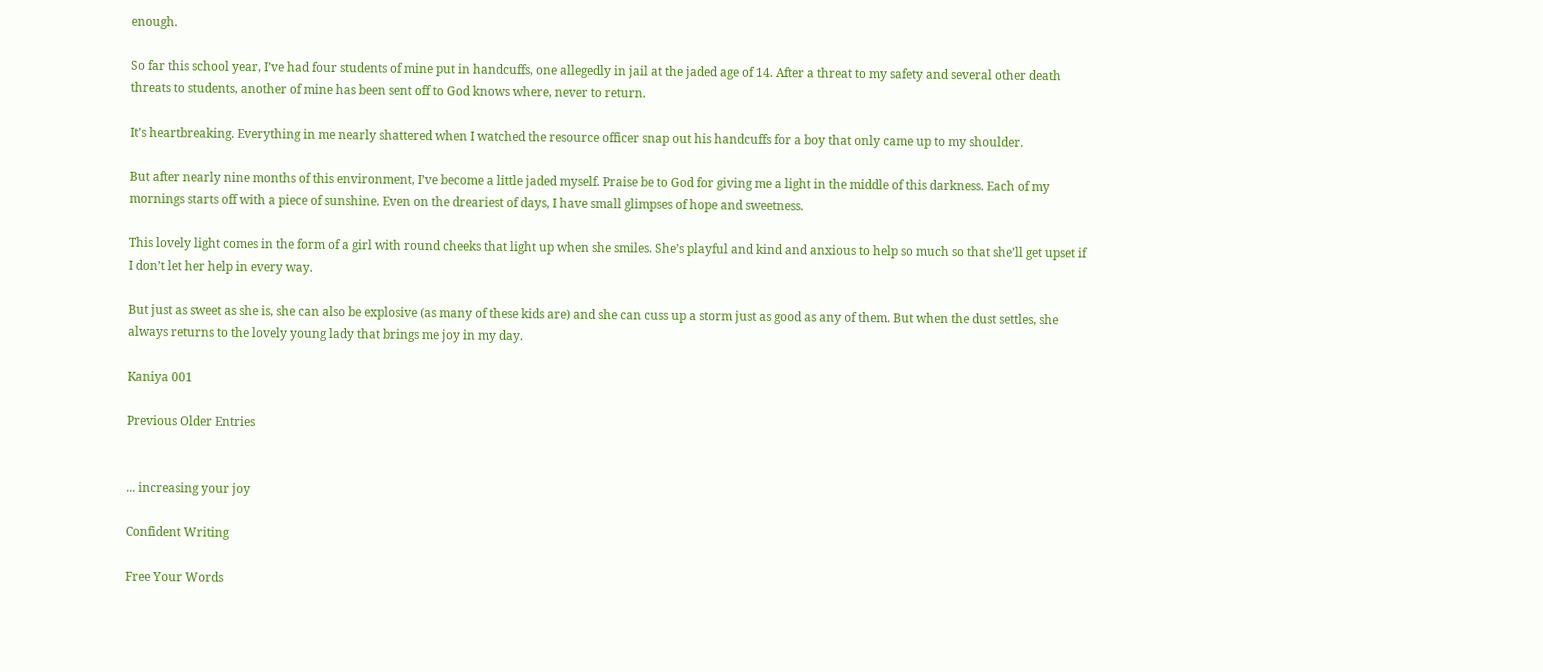enough.

So far this school year, I’ve had four students of mine put in handcuffs, one allegedly in jail at the jaded age of 14. After a threat to my safety and several other death threats to students, another of mine has been sent off to God knows where, never to return.

It’s heartbreaking. Everything in me nearly shattered when I watched the resource officer snap out his handcuffs for a boy that only came up to my shoulder.

But after nearly nine months of this environment, I’ve become a little jaded myself. Praise be to God for giving me a light in the middle of this darkness. Each of my mornings starts off with a piece of sunshine. Even on the dreariest of days, I have small glimpses of hope and sweetness.

This lovely light comes in the form of a girl with round cheeks that light up when she smiles. She’s playful and kind and anxious to help so much so that she’ll get upset if I don’t let her help in every way.

But just as sweet as she is, she can also be explosive (as many of these kids are) and she can cuss up a storm just as good as any of them. But when the dust settles, she always returns to the lovely young lady that brings me joy in my day.

Kaniya 001

Previous Older Entries


... increasing your joy

Confident Writing

Free Your Words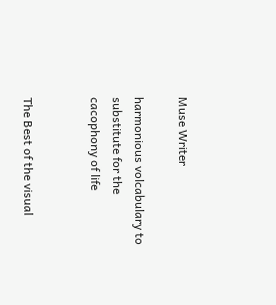Muse Writer

harmonious volcabulary to substitute for the cacophony of life


The Best of the visual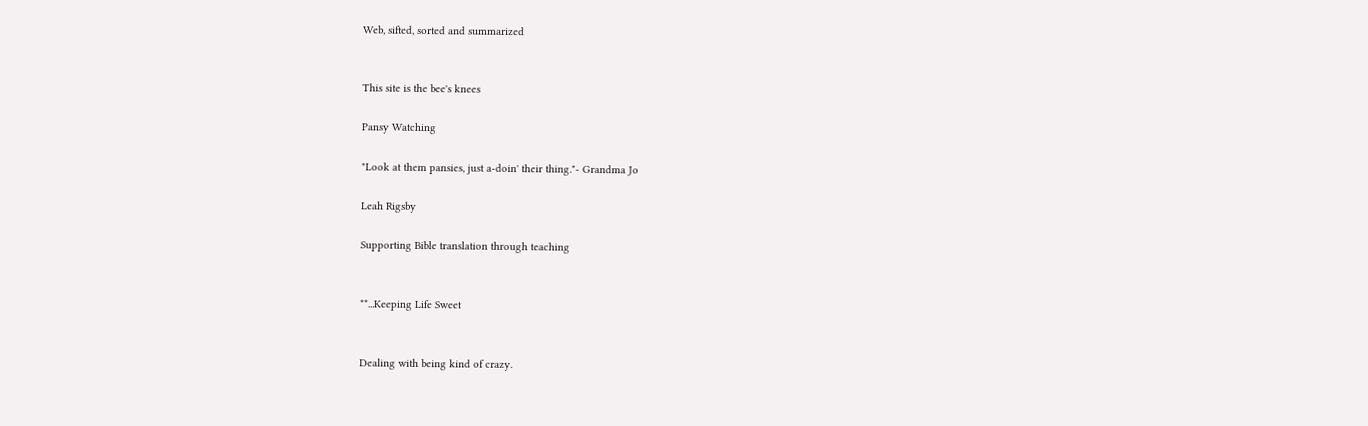Web, sifted, sorted and summarized


This site is the bee's knees

Pansy Watching

"Look at them pansies, just a-doin' their thing."- Grandma Jo

Leah Rigsby

Supporting Bible translation through teaching


**...Keeping Life Sweet


Dealing with being kind of crazy.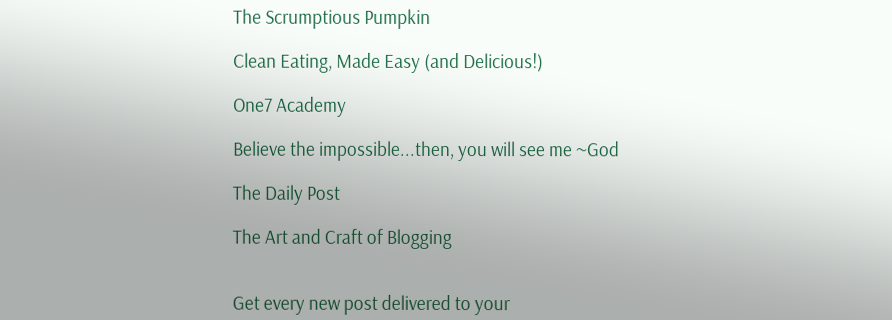The Scrumptious Pumpkin

Clean Eating, Made Easy (and Delicious!)

One7 Academy

Believe the impossible...then, you will see me ~God

The Daily Post

The Art and Craft of Blogging


Get every new post delivered to your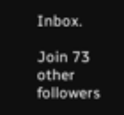Inbox.

Join 73 other followers